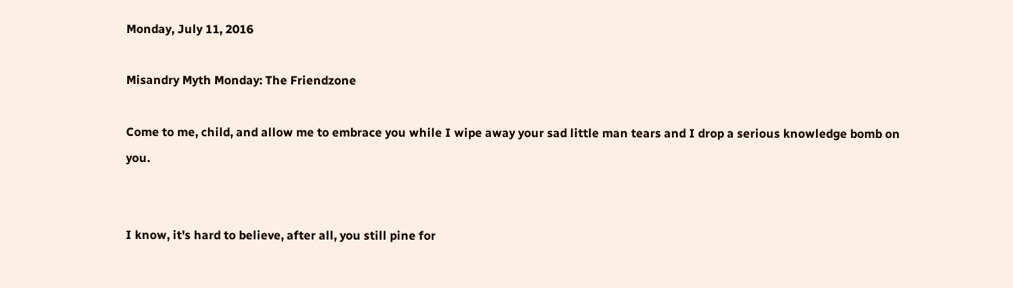Monday, July 11, 2016

Misandry Myth Monday: The Friendzone

Come to me, child, and allow me to embrace you while I wipe away your sad little man tears and I drop a serious knowledge bomb on you.


I know, it's hard to believe, after all, you still pine for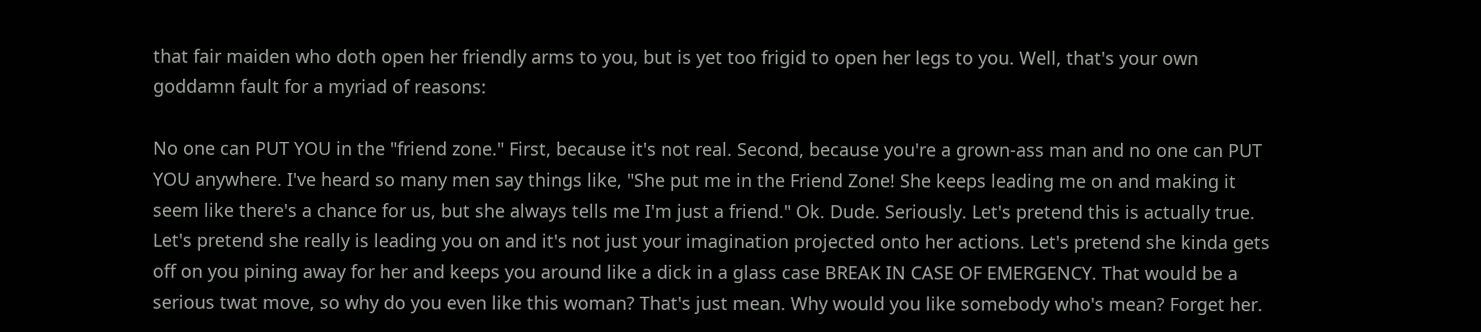that fair maiden who doth open her friendly arms to you, but is yet too frigid to open her legs to you. Well, that's your own goddamn fault for a myriad of reasons:

No one can PUT YOU in the "friend zone." First, because it's not real. Second, because you're a grown-ass man and no one can PUT YOU anywhere. I've heard so many men say things like, "She put me in the Friend Zone! She keeps leading me on and making it seem like there's a chance for us, but she always tells me I'm just a friend." Ok. Dude. Seriously. Let's pretend this is actually true. Let's pretend she really is leading you on and it's not just your imagination projected onto her actions. Let's pretend she kinda gets off on you pining away for her and keeps you around like a dick in a glass case BREAK IN CASE OF EMERGENCY. That would be a serious twat move, so why do you even like this woman? That's just mean. Why would you like somebody who's mean? Forget her.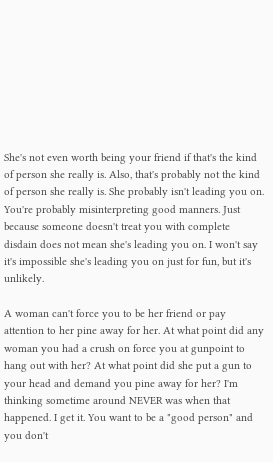She's not even worth being your friend if that's the kind of person she really is. Also, that's probably not the kind of person she really is. She probably isn't leading you on. You're probably misinterpreting good manners. Just because someone doesn't treat you with complete disdain does not mean she's leading you on. I won't say it's impossible she's leading you on just for fun, but it's unlikely.

A woman can't force you to be her friend or pay attention to her pine away for her. At what point did any woman you had a crush on force you at gunpoint to hang out with her? At what point did she put a gun to your head and demand you pine away for her? I'm thinking sometime around NEVER was when that happened. I get it. You want to be a "good person" and you don't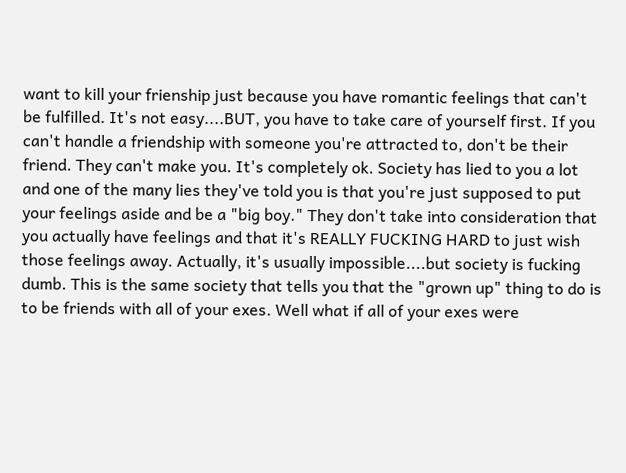want to kill your frienship just because you have romantic feelings that can't be fulfilled. It's not easy....BUT, you have to take care of yourself first. If you can't handle a friendship with someone you're attracted to, don't be their friend. They can't make you. It's completely ok. Society has lied to you a lot and one of the many lies they've told you is that you're just supposed to put your feelings aside and be a "big boy." They don't take into consideration that you actually have feelings and that it's REALLY FUCKING HARD to just wish those feelings away. Actually, it's usually impossible....but society is fucking dumb. This is the same society that tells you that the "grown up" thing to do is to be friends with all of your exes. Well what if all of your exes were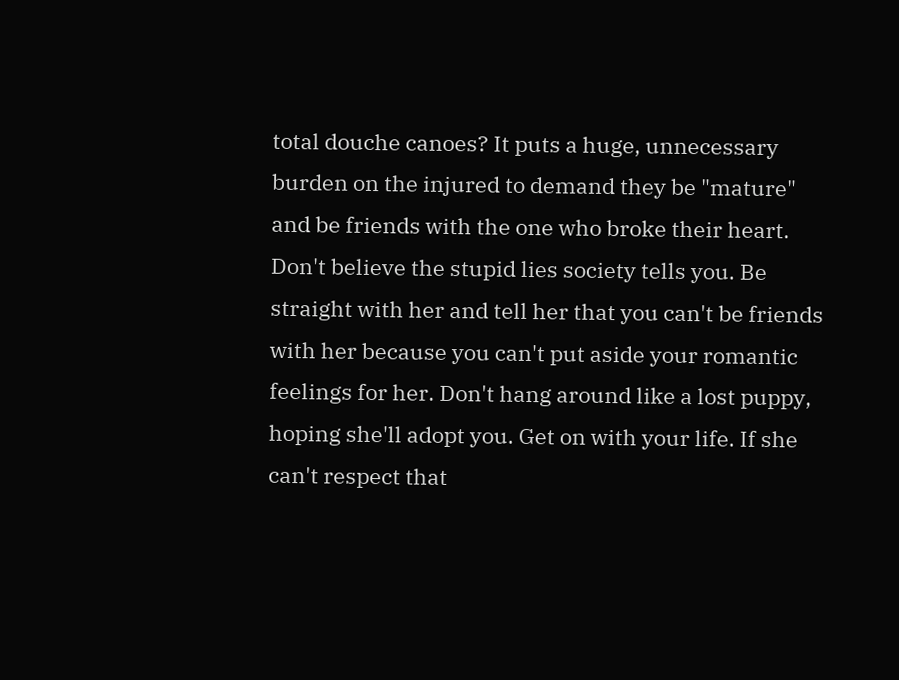total douche canoes? It puts a huge, unnecessary burden on the injured to demand they be "mature" and be friends with the one who broke their heart. Don't believe the stupid lies society tells you. Be straight with her and tell her that you can't be friends with her because you can't put aside your romantic feelings for her. Don't hang around like a lost puppy, hoping she'll adopt you. Get on with your life. If she can't respect that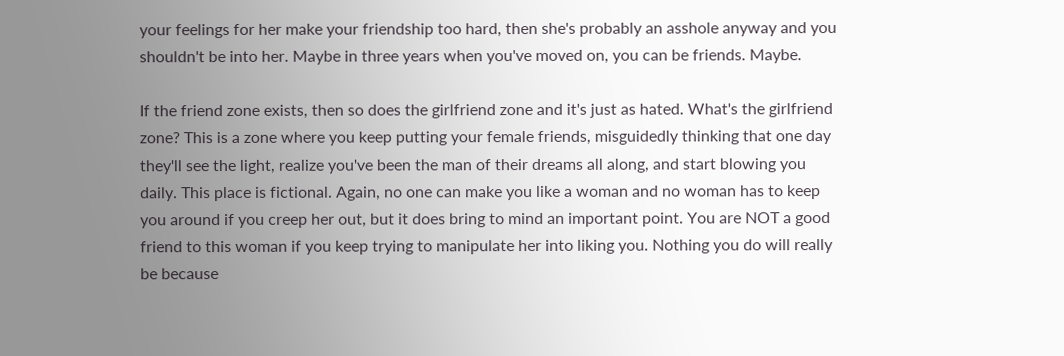your feelings for her make your friendship too hard, then she's probably an asshole anyway and you shouldn't be into her. Maybe in three years when you've moved on, you can be friends. Maybe.

If the friend zone exists, then so does the girlfriend zone and it's just as hated. What's the girlfriend zone? This is a zone where you keep putting your female friends, misguidedly thinking that one day they'll see the light, realize you've been the man of their dreams all along, and start blowing you daily. This place is fictional. Again, no one can make you like a woman and no woman has to keep you around if you creep her out, but it does bring to mind an important point. You are NOT a good friend to this woman if you keep trying to manipulate her into liking you. Nothing you do will really be because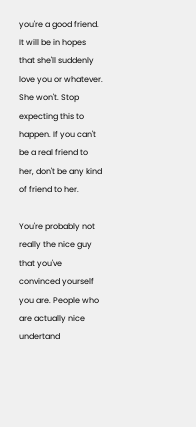you're a good friend. It will be in hopes that she'll suddenly love you or whatever. She won't. Stop expecting this to happen. If you can't be a real friend to her, don't be any kind of friend to her.

You're probably not really the nice guy that you've convinced yourself you are. People who are actually nice undertand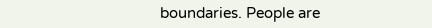boundaries. People are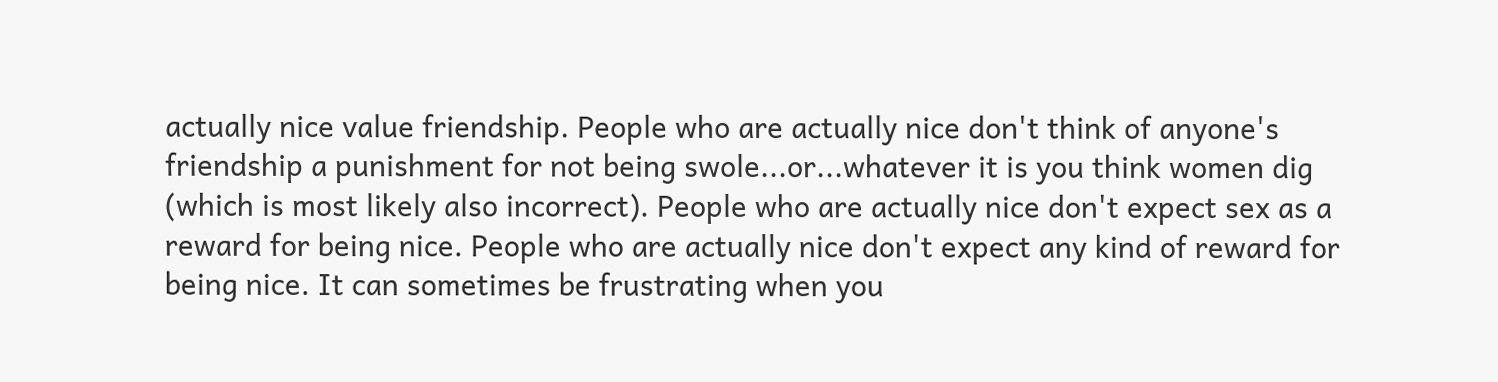actually nice value friendship. People who are actually nice don't think of anyone's friendship a punishment for not being swole...or...whatever it is you think women dig (which is most likely also incorrect). People who are actually nice don't expect sex as a reward for being nice. People who are actually nice don't expect any kind of reward for being nice. It can sometimes be frustrating when you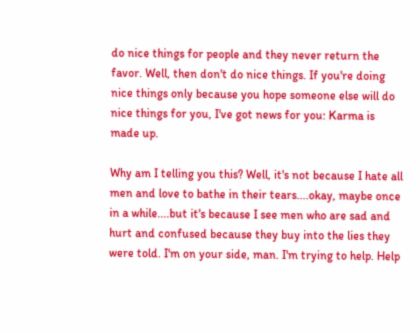do nice things for people and they never return the favor. Well, then don't do nice things. If you're doing nice things only because you hope someone else will do nice things for you, I've got news for you: Karma is made up.

Why am I telling you this? Well, it's not because I hate all men and love to bathe in their tears....okay, maybe once in a while....but it's because I see men who are sad and hurt and confused because they buy into the lies they were told. I'm on your side, man. I'm trying to help. Help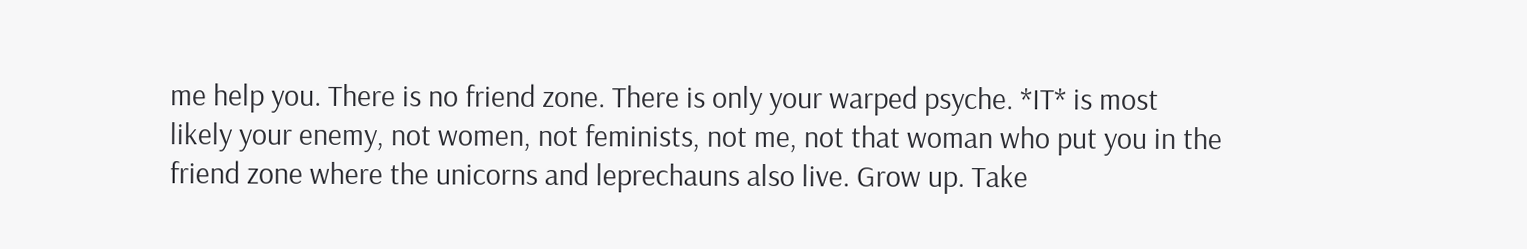me help you. There is no friend zone. There is only your warped psyche. *IT* is most likely your enemy, not women, not feminists, not me, not that woman who put you in the friend zone where the unicorns and leprechauns also live. Grow up. Take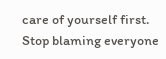care of yourself first. Stop blaming everyone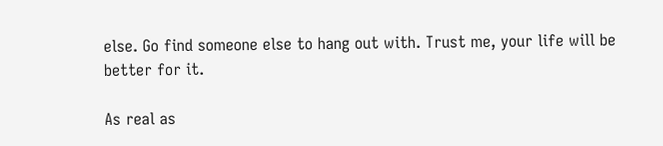else. Go find someone else to hang out with. Trust me, your life will be better for it.

As real as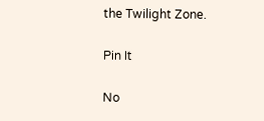the Twilight Zone.

Pin It

No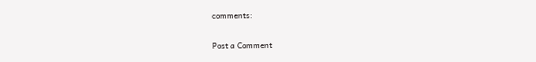comments:

Post a Comment